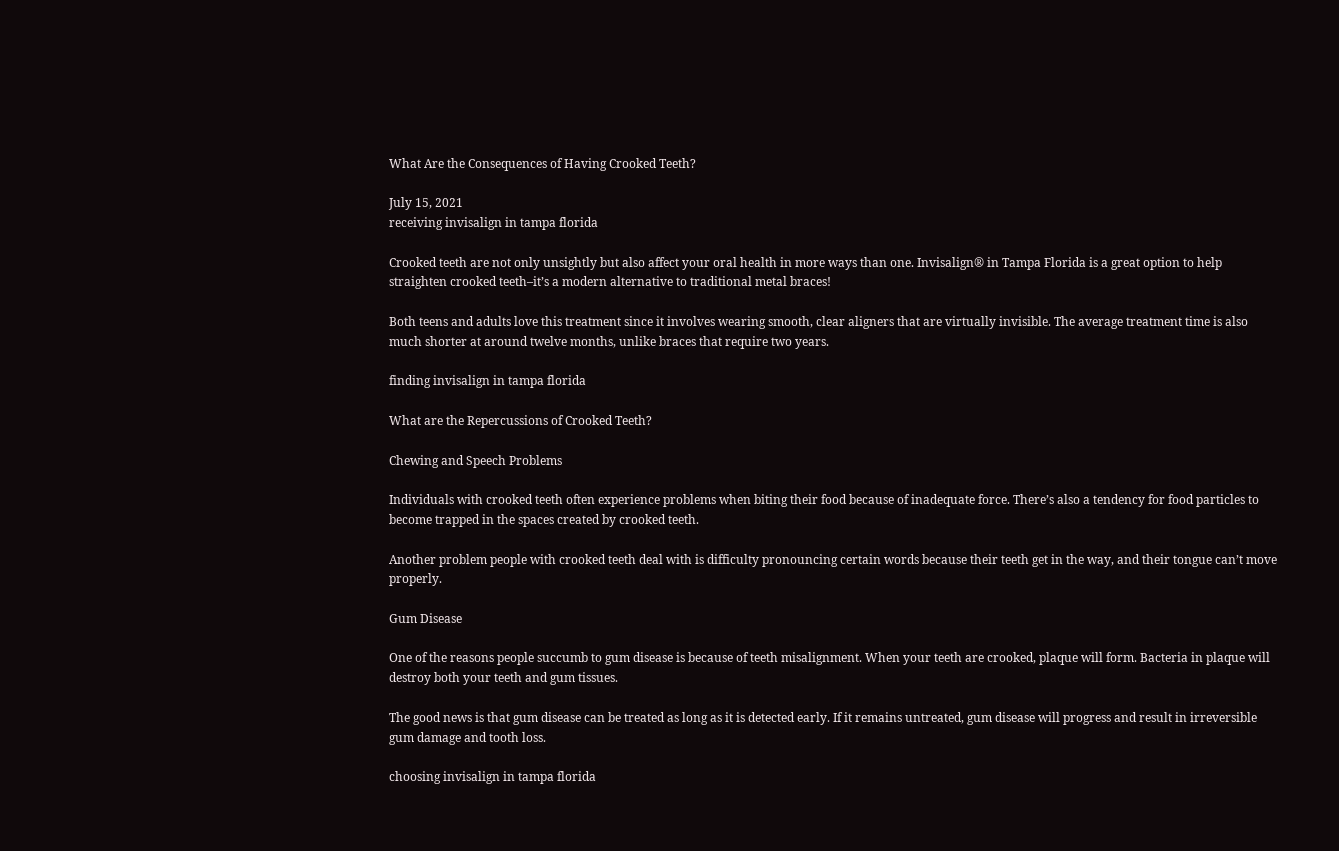What Are the Consequences of Having Crooked Teeth?

July 15, 2021
receiving invisalign in tampa florida

Crooked teeth are not only unsightly but also affect your oral health in more ways than one. Invisalign® in Tampa Florida is a great option to help straighten crooked teeth–it’s a modern alternative to traditional metal braces!

Both teens and adults love this treatment since it involves wearing smooth, clear aligners that are virtually invisible. The average treatment time is also much shorter at around twelve months, unlike braces that require two years.

finding invisalign in tampa florida

What are the Repercussions of Crooked Teeth?

Chewing and Speech Problems

Individuals with crooked teeth often experience problems when biting their food because of inadequate force. There’s also a tendency for food particles to become trapped in the spaces created by crooked teeth.

Another problem people with crooked teeth deal with is difficulty pronouncing certain words because their teeth get in the way, and their tongue can’t move properly.

Gum Disease

One of the reasons people succumb to gum disease is because of teeth misalignment. When your teeth are crooked, plaque will form. Bacteria in plaque will destroy both your teeth and gum tissues.

The good news is that gum disease can be treated as long as it is detected early. If it remains untreated, gum disease will progress and result in irreversible gum damage and tooth loss.

choosing invisalign in tampa florida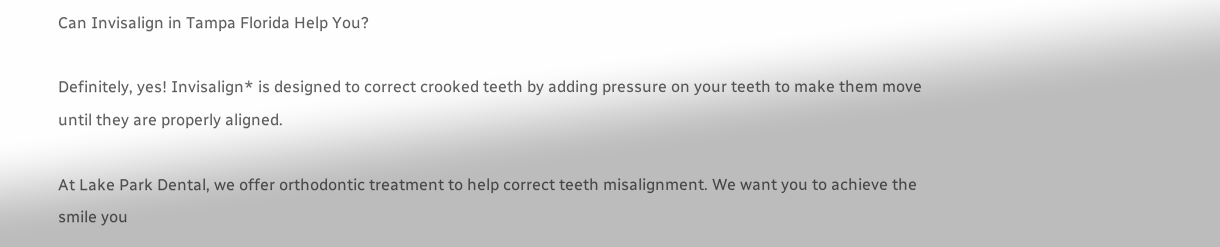Can Invisalign in Tampa Florida Help You?

Definitely, yes! Invisalign* is designed to correct crooked teeth by adding pressure on your teeth to make them move until they are properly aligned.

At Lake Park Dental, we offer orthodontic treatment to help correct teeth misalignment. We want you to achieve the smile you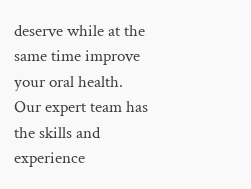deserve while at the same time improve your oral health. Our expert team has the skills and experience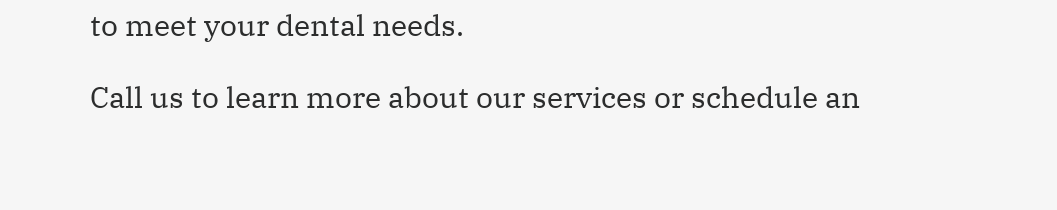to meet your dental needs.

Call us to learn more about our services or schedule an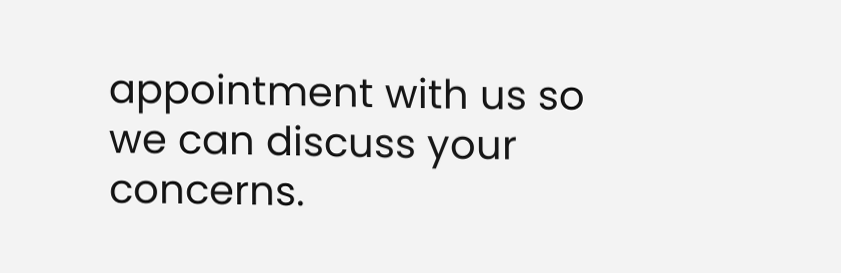appointment with us so we can discuss your concerns.